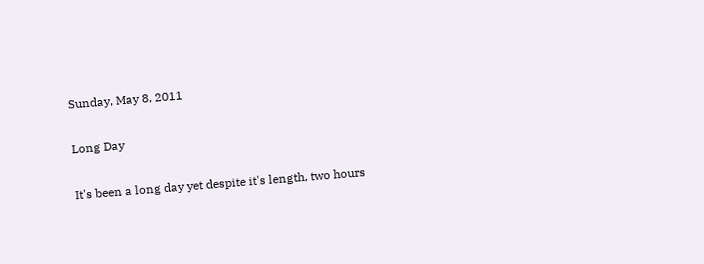Sunday, May 8, 2011

Long Day

It's been a long day yet despite it's length, two hours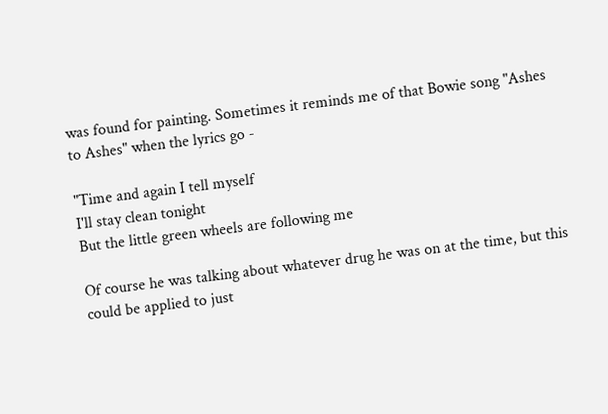was found for painting. Sometimes it reminds me of that Bowie song "Ashes to Ashes" when the lyrics go -

"Time and again I tell myself
I'll stay clean tonight
But the little green wheels are following me

Of course he was talking about whatever drug he was on at the time, but this could be applied to just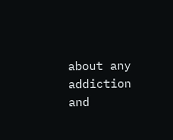about any addiction and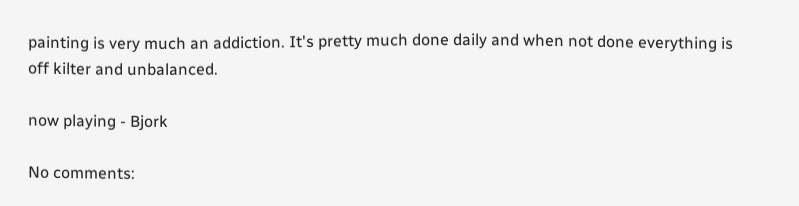painting is very much an addiction. It's pretty much done daily and when not done everything is off kilter and unbalanced.

now playing - Bjork

No comments: